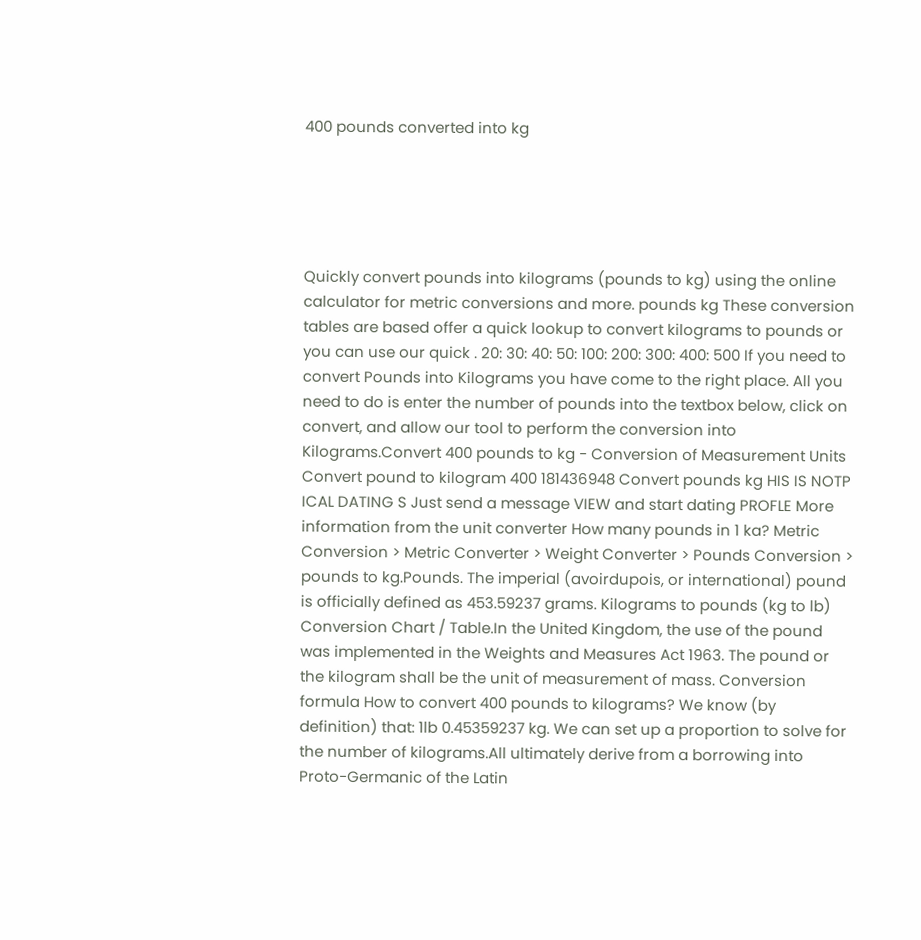400 pounds converted into kg





Quickly convert pounds into kilograms (pounds to kg) using the online calculator for metric conversions and more. pounds kg These conversion tables are based offer a quick lookup to convert kilograms to pounds or you can use our quick . 20: 30: 40: 50: 100: 200: 300: 400: 500 If you need to convert Pounds into Kilograms you have come to the right place. All you need to do is enter the number of pounds into the textbox below, click on convert, and allow our tool to perform the conversion into Kilograms.Convert 400 pounds to kg - Conversion of Measurement Units Convert pound to kilogram 400 181436948 Convert pounds kg HIS IS NOTP ICAL DATING S Just send a message VIEW and start dating PROFLE More information from the unit converter How many pounds in 1 ka? Metric Conversion > Metric Converter > Weight Converter > Pounds Conversion > pounds to kg.Pounds. The imperial (avoirdupois, or international) pound is officially defined as 453.59237 grams. Kilograms to pounds (kg to lb) Conversion Chart / Table.In the United Kingdom, the use of the pound was implemented in the Weights and Measures Act 1963. The pound or the kilogram shall be the unit of measurement of mass. Conversion formula How to convert 400 pounds to kilograms? We know (by definition) that: 1lb 0.45359237 kg. We can set up a proportion to solve for the number of kilograms.All ultimately derive from a borrowing into Proto-Germanic of the Latin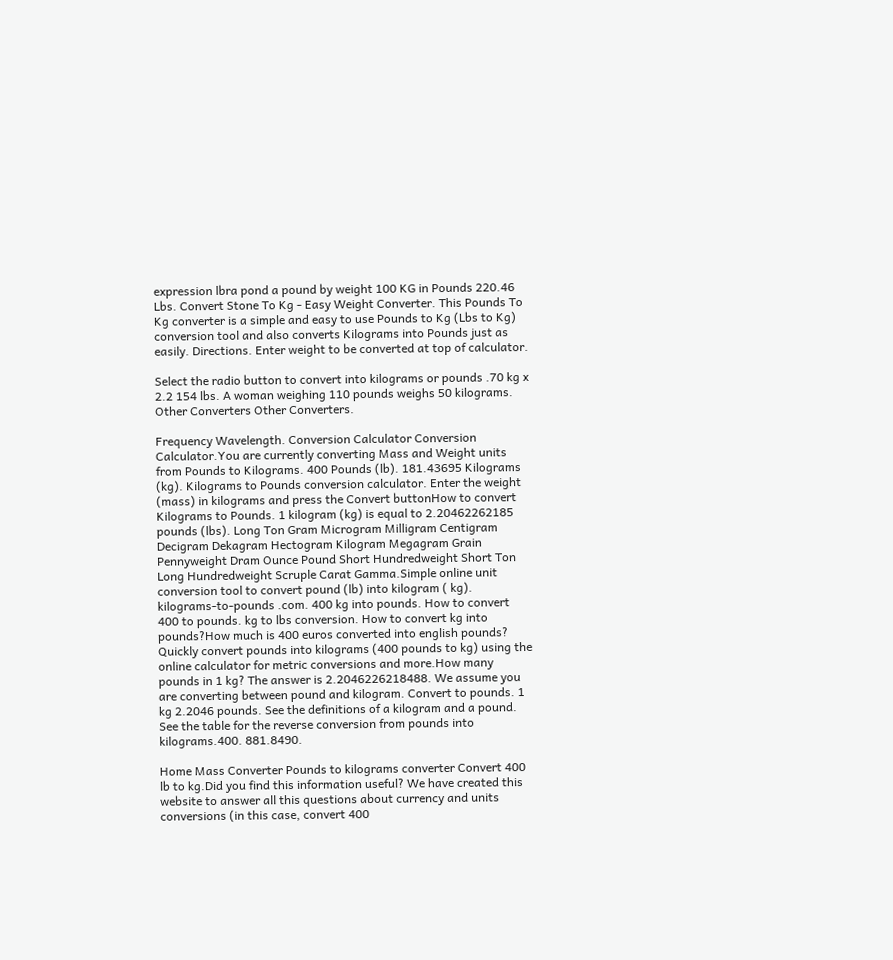expression lbra pond a pound by weight 100 KG in Pounds 220.46 Lbs. Convert Stone To Kg - Easy Weight Converter. This Pounds To Kg converter is a simple and easy to use Pounds to Kg (Lbs to Kg) conversion tool and also converts Kilograms into Pounds just as easily. Directions. Enter weight to be converted at top of calculator.

Select the radio button to convert into kilograms or pounds .70 kg x 2.2 154 lbs. A woman weighing 110 pounds weighs 50 kilograms. Other Converters Other Converters.

Frequency Wavelength. Conversion Calculator Conversion Calculator.You are currently converting Mass and Weight units from Pounds to Kilograms. 400 Pounds (lb). 181.43695 Kilograms (kg). Kilograms to Pounds conversion calculator. Enter the weight (mass) in kilograms and press the Convert buttonHow to convert Kilograms to Pounds. 1 kilogram (kg) is equal to 2.20462262185 pounds (lbs). Long Ton Gram Microgram Milligram Centigram Decigram Dekagram Hectogram Kilogram Megagram Grain Pennyweight Dram Ounce Pound Short Hundredweight Short Ton Long Hundredweight Scruple Carat Gamma.Simple online unit conversion tool to convert pound (lb) into kilogram ( kg). kilograms-to-pounds .com. 400 kg into pounds. How to convert 400 to pounds. kg to lbs conversion. How to convert kg into pounds?How much is 400 euros converted into english pounds? Quickly convert pounds into kilograms (400 pounds to kg) using the online calculator for metric conversions and more.How many pounds in 1 kg? The answer is 2.2046226218488. We assume you are converting between pound and kilogram. Convert to pounds. 1 kg 2.2046 pounds. See the definitions of a kilogram and a pound. See the table for the reverse conversion from pounds into kilograms.400. 881.8490.

Home Mass Converter Pounds to kilograms converter Convert 400 lb to kg.Did you find this information useful? We have created this website to answer all this questions about currency and units conversions (in this case, convert 400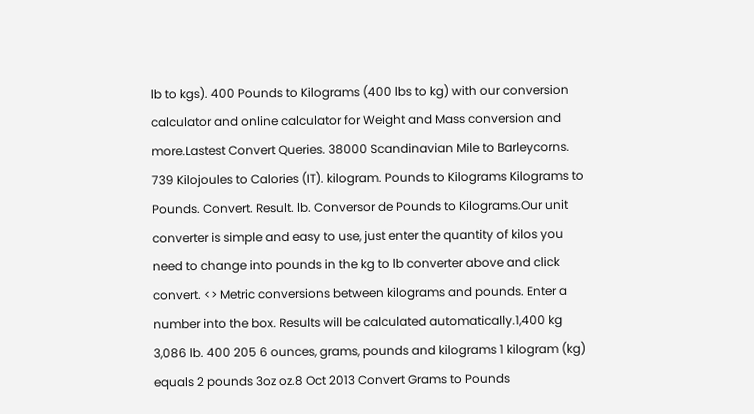lb to kgs). 400 Pounds to Kilograms (400 lbs to kg) with our conversion calculator and online calculator for Weight and Mass conversion and more.Lastest Convert Queries. 38000 Scandinavian Mile to Barleycorns. 739 Kilojoules to Calories (IT). kilogram. Pounds to Kilograms Kilograms to Pounds. Convert. Result. lb. Conversor de Pounds to Kilograms.Our unit converter is simple and easy to use, just enter the quantity of kilos you need to change into pounds in the kg to lb converter above and click convert. <> Metric conversions between kilograms and pounds. Enter a number into the box. Results will be calculated automatically.1,400 kg 3,086 lb. 400 205 6 ounces, grams, pounds and kilograms 1 kilogram (kg) equals 2 pounds 3oz oz.8 Oct 2013 Convert Grams to Pounds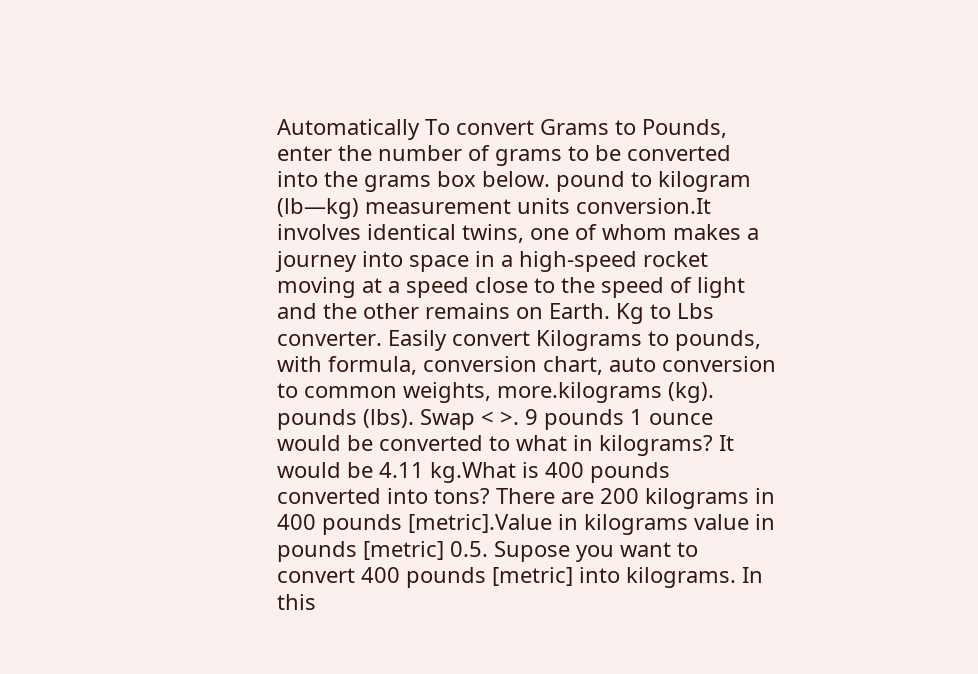Automatically To convert Grams to Pounds, enter the number of grams to be converted into the grams box below. pound to kilogram (lb—kg) measurement units conversion.It involves identical twins, one of whom makes a journey into space in a high-speed rocket moving at a speed close to the speed of light and the other remains on Earth. Kg to Lbs converter. Easily convert Kilograms to pounds, with formula, conversion chart, auto conversion to common weights, more.kilograms (kg). pounds (lbs). Swap < >. 9 pounds 1 ounce would be converted to what in kilograms? It would be 4.11 kg.What is 400 pounds converted into tons? There are 200 kilograms in 400 pounds [metric].Value in kilograms value in pounds [metric] 0.5. Supose you want to convert 400 pounds [metric] into kilograms. In this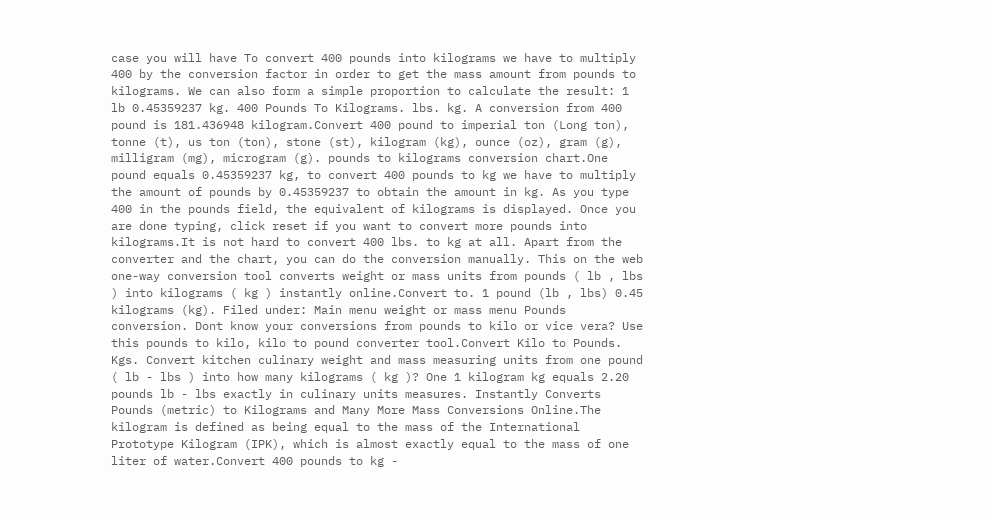case you will have To convert 400 pounds into kilograms we have to multiply 400 by the conversion factor in order to get the mass amount from pounds to kilograms. We can also form a simple proportion to calculate the result: 1 lb 0.45359237 kg. 400 Pounds To Kilograms. lbs. kg. A conversion from 400 pound is 181.436948 kilogram.Convert 400 pound to imperial ton (Long ton), tonne (t), us ton (ton), stone (st), kilogram (kg), ounce (oz), gram (g), milligram (mg), microgram (g). pounds to kilograms conversion chart.One pound equals 0.45359237 kg, to convert 400 pounds to kg we have to multiply the amount of pounds by 0.45359237 to obtain the amount in kg. As you type 400 in the pounds field, the equivalent of kilograms is displayed. Once you are done typing, click reset if you want to convert more pounds into kilograms.It is not hard to convert 400 lbs. to kg at all. Apart from the converter and the chart, you can do the conversion manually. This on the web one-way conversion tool converts weight or mass units from pounds ( lb , lbs ) into kilograms ( kg ) instantly online.Convert to. 1 pound (lb , lbs) 0.45 kilograms (kg). Filed under: Main menu weight or mass menu Pounds conversion. Dont know your conversions from pounds to kilo or vice vera? Use this pounds to kilo, kilo to pound converter tool.Convert Kilo to Pounds. Kgs. Convert kitchen culinary weight and mass measuring units from one pound ( lb - lbs ) into how many kilograms ( kg )? One 1 kilogram kg equals 2.20 pounds lb - lbs exactly in culinary units measures. Instantly Converts Pounds (metric) to Kilograms and Many More Mass Conversions Online.The kilogram is defined as being equal to the mass of the International Prototype Kilogram (IPK), which is almost exactly equal to the mass of one liter of water.Convert 400 pounds to kg -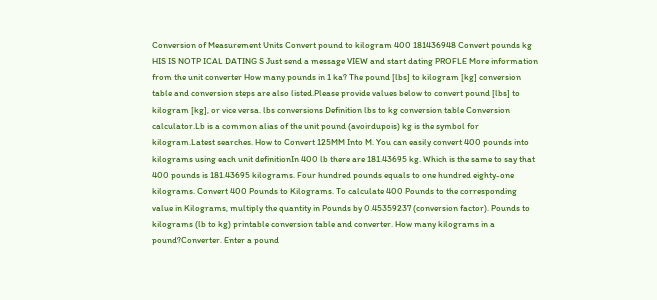Conversion of Measurement Units Convert pound to kilogram 400 181436948 Convert pounds kg HIS IS NOTP ICAL DATING S Just send a message VIEW and start dating PROFLE More information from the unit converter How many pounds in 1 ka? The pound [lbs] to kilogram [kg] conversion table and conversion steps are also listed.Please provide values below to convert pound [lbs] to kilogram [kg], or vice versa. lbs conversions Definition lbs to kg conversion table Conversion calculator.Lb is a common alias of the unit pound (avoirdupois) kg is the symbol for kilogram.Latest searches. How to Convert 125MM Into M. You can easily convert 400 pounds into kilograms using each unit definitionIn 400 lb there are 181.43695 kg. Which is the same to say that 400 pounds is 181.43695 kilograms. Four hundred pounds equals to one hundred eighty-one kilograms. Convert 400 Pounds to Kilograms. To calculate 400 Pounds to the corresponding value in Kilograms, multiply the quantity in Pounds by 0.45359237 (conversion factor). Pounds to kilograms (lb to kg) printable conversion table and converter. How many kilograms in a pound?Converter. Enter a pound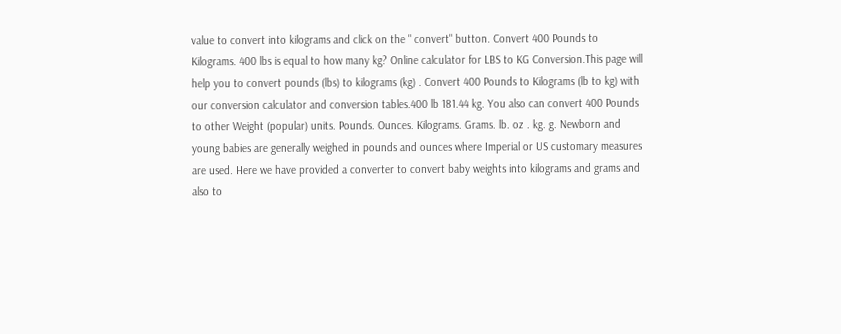value to convert into kilograms and click on the " convert" button. Convert 400 Pounds to Kilograms. 400 lbs is equal to how many kg? Online calculator for LBS to KG Conversion.This page will help you to convert pounds (lbs) to kilograms (kg) . Convert 400 Pounds to Kilograms (lb to kg) with our conversion calculator and conversion tables.400 lb 181.44 kg. You also can convert 400 Pounds to other Weight (popular) units. Pounds. Ounces. Kilograms. Grams. lb. oz . kg. g. Newborn and young babies are generally weighed in pounds and ounces where Imperial or US customary measures are used. Here we have provided a converter to convert baby weights into kilograms and grams and also to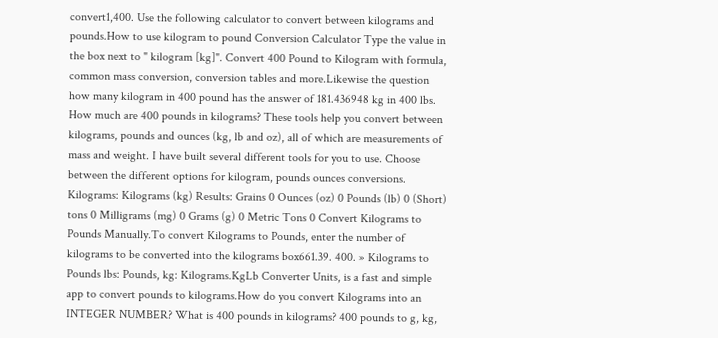convert1,400. Use the following calculator to convert between kilograms and pounds.How to use kilogram to pound Conversion Calculator Type the value in the box next to " kilogram [kg]". Convert 400 Pound to Kilogram with formula, common mass conversion, conversion tables and more.Likewise the question how many kilogram in 400 pound has the answer of 181.436948 kg in 400 lbs. How much are 400 pounds in kilograms? These tools help you convert between kilograms, pounds and ounces (kg, lb and oz), all of which are measurements of mass and weight. I have built several different tools for you to use. Choose between the different options for kilogram, pounds ounces conversions. Kilograms: Kilograms (kg) Results: Grains 0 Ounces (oz) 0 Pounds (lb) 0 (Short) tons 0 Milligrams (mg) 0 Grams (g) 0 Metric Tons 0 Convert Kilograms to Pounds Manually.To convert Kilograms to Pounds, enter the number of kilograms to be converted into the kilograms box661.39. 400. » Kilograms to Pounds lbs: Pounds, kg: Kilograms.KgLb Converter Units, is a fast and simple app to convert pounds to kilograms.How do you convert Kilograms into an INTEGER NUMBER? What is 400 pounds in kilograms? 400 pounds to g, kg,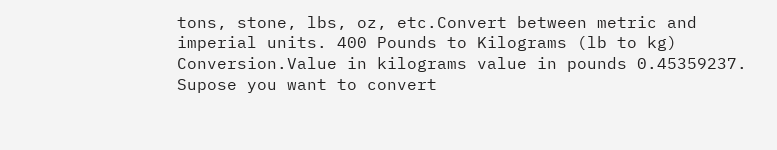tons, stone, lbs, oz, etc.Convert between metric and imperial units. 400 Pounds to Kilograms (lb to kg) Conversion.Value in kilograms value in pounds 0.45359237. Supose you want to convert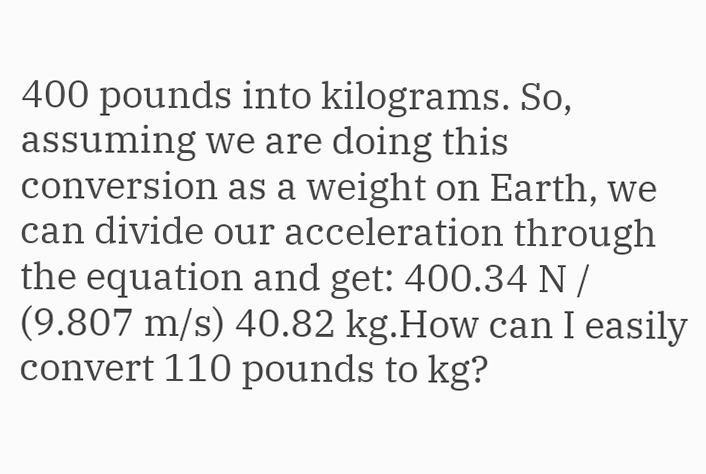400 pounds into kilograms. So, assuming we are doing this conversion as a weight on Earth, we can divide our acceleration through the equation and get: 400.34 N / (9.807 m/s) 40.82 kg.How can I easily convert 110 pounds to kg?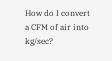How do I convert a CFM of air into kg/sec?